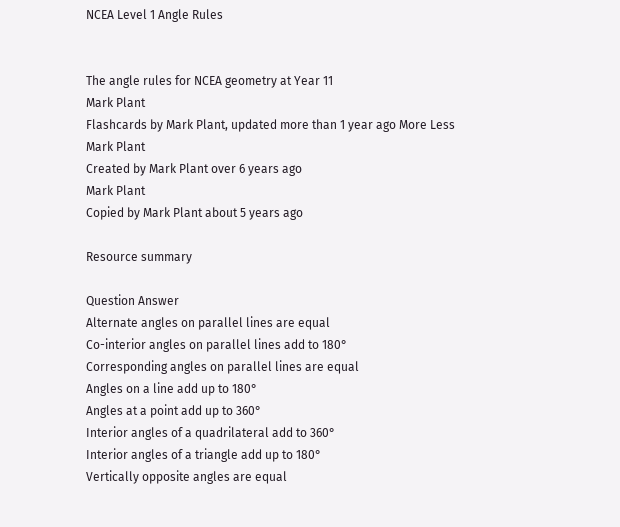NCEA Level 1 Angle Rules


The angle rules for NCEA geometry at Year 11
Mark Plant
Flashcards by Mark Plant, updated more than 1 year ago More Less
Mark Plant
Created by Mark Plant over 6 years ago
Mark Plant
Copied by Mark Plant about 5 years ago

Resource summary

Question Answer
Alternate angles on parallel lines are equal
Co-interior angles on parallel lines add to 180°
Corresponding angles on parallel lines are equal
Angles on a line add up to 180°
Angles at a point add up to 360°
Interior angles of a quadrilateral add to 360°
Interior angles of a triangle add up to 180°
Vertically opposite angles are equal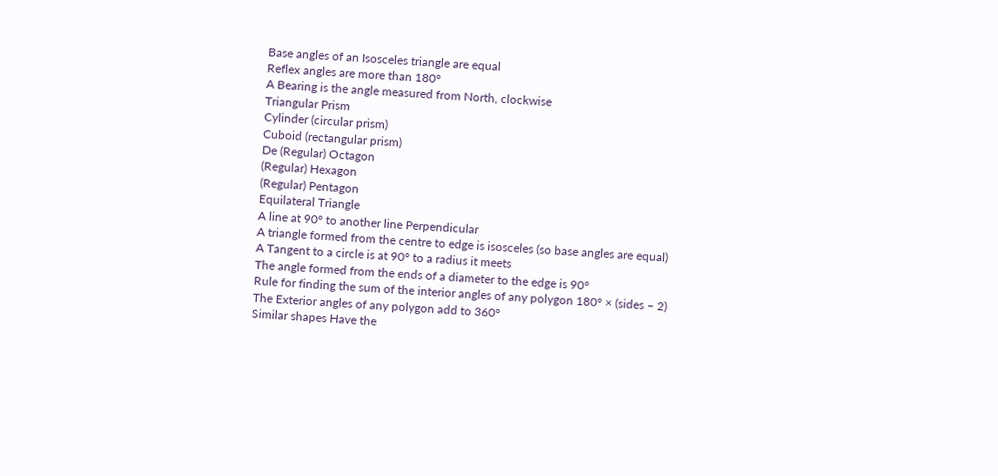Base angles of an Isosceles triangle are equal
Reflex angles are more than 180°
A Bearing is the angle measured from North, clockwise
Triangular Prism
Cylinder (circular prism)
Cuboid (rectangular prism)
De (Regular) Octagon
(Regular) Hexagon
(Regular) Pentagon
Equilateral Triangle
A line at 90° to another line Perpendicular
A triangle formed from the centre to edge is isosceles (so base angles are equal)
A Tangent to a circle is at 90° to a radius it meets
The angle formed from the ends of a diameter to the edge is 90°
Rule for finding the sum of the interior angles of any polygon 180° × (sides – 2)
The Exterior angles of any polygon add to 360°
Similar shapes Have the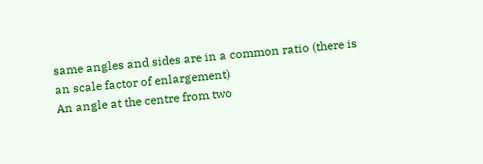same angles and sides are in a common ratio (there is an scale factor of enlargement)
An angle at the centre from two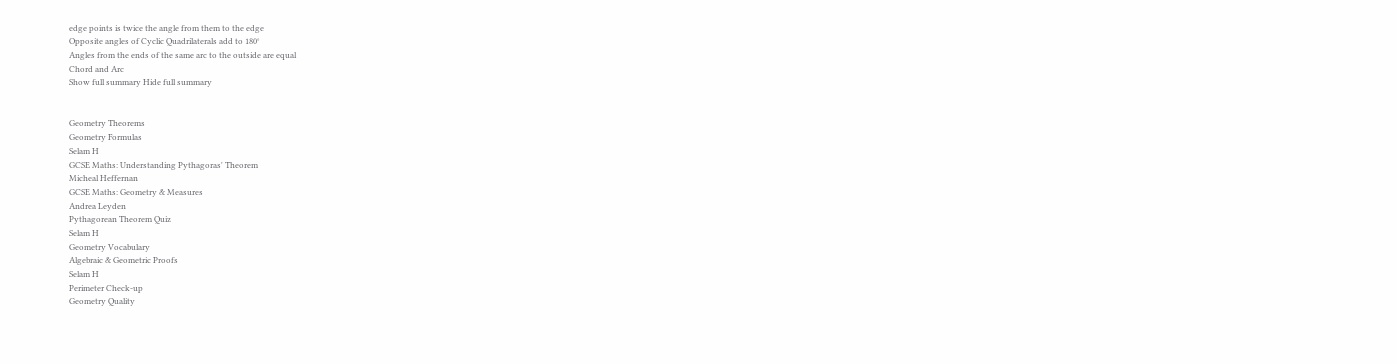edge points is twice the angle from them to the edge
Opposite angles of Cyclic Quadrilaterals add to 180°
Angles from the ends of the same arc to the outside are equal
Chord and Arc
Show full summary Hide full summary


Geometry Theorems
Geometry Formulas
Selam H
GCSE Maths: Understanding Pythagoras' Theorem
Micheal Heffernan
GCSE Maths: Geometry & Measures
Andrea Leyden
Pythagorean Theorem Quiz
Selam H
Geometry Vocabulary
Algebraic & Geometric Proofs
Selam H
Perimeter Check-up
Geometry Quality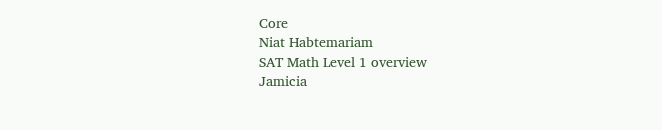Core
Niat Habtemariam
SAT Math Level 1 overview
Jamicia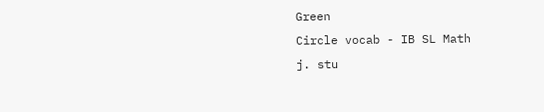Green
Circle vocab - IB SL Math
j. stu